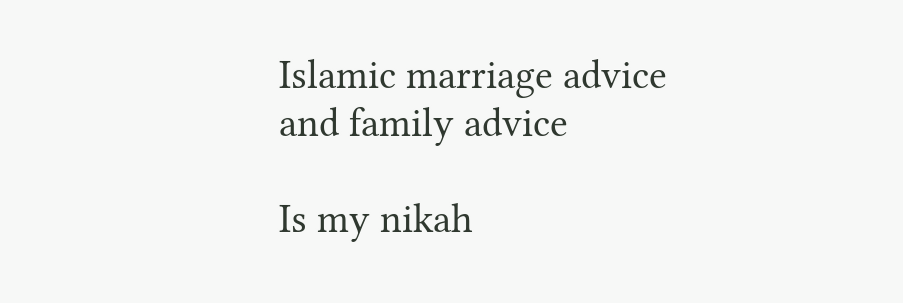Islamic marriage advice and family advice

Is my nikah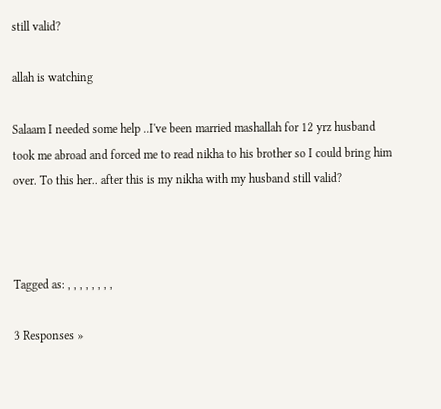still valid?

allah is watching

Salaam I needed some help ..I've been married mashallah for 12 yrz husband took me abroad and forced me to read nikha to his brother so I could bring him over. To this her.. after this is my nikha with my husband still valid?



Tagged as: , , , , , , , ,

3 Responses »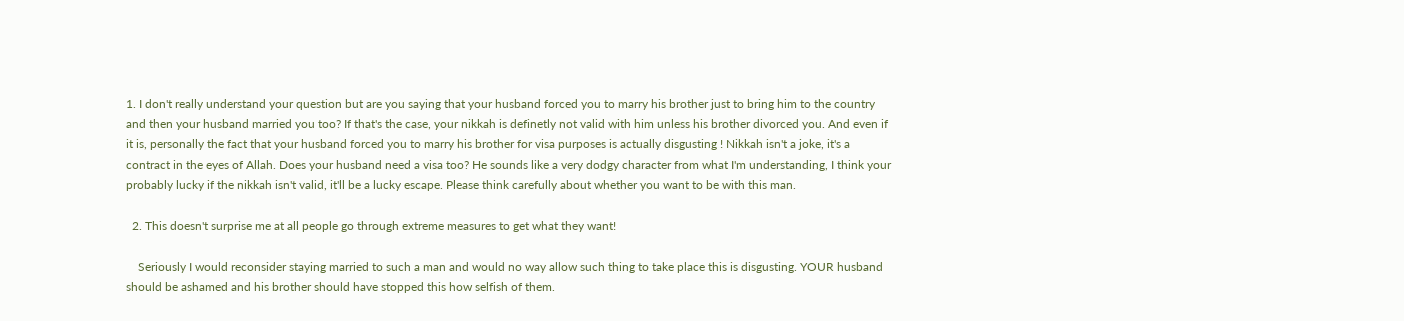1. I don't really understand your question but are you saying that your husband forced you to marry his brother just to bring him to the country and then your husband married you too? If that's the case, your nikkah is definetly not valid with him unless his brother divorced you. And even if it is, personally the fact that your husband forced you to marry his brother for visa purposes is actually disgusting ! Nikkah isn't a joke, it's a contract in the eyes of Allah. Does your husband need a visa too? He sounds like a very dodgy character from what I'm understanding, I think your probably lucky if the nikkah isn't valid, it'll be a lucky escape. Please think carefully about whether you want to be with this man.

  2. This doesn't surprise me at all people go through extreme measures to get what they want!

    Seriously I would reconsider staying married to such a man and would no way allow such thing to take place this is disgusting. YOUR husband should be ashamed and his brother should have stopped this how selfish of them.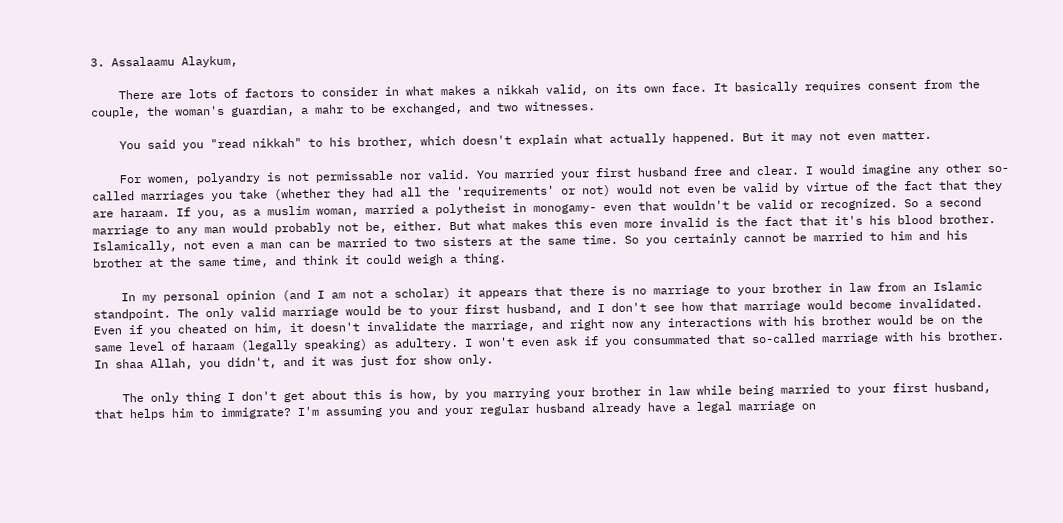3. Assalaamu Alaykum,

    There are lots of factors to consider in what makes a nikkah valid, on its own face. It basically requires consent from the couple, the woman's guardian, a mahr to be exchanged, and two witnesses.

    You said you "read nikkah" to his brother, which doesn't explain what actually happened. But it may not even matter.

    For women, polyandry is not permissable nor valid. You married your first husband free and clear. I would imagine any other so-called marriages you take (whether they had all the 'requirements' or not) would not even be valid by virtue of the fact that they are haraam. If you, as a muslim woman, married a polytheist in monogamy- even that wouldn't be valid or recognized. So a second marriage to any man would probably not be, either. But what makes this even more invalid is the fact that it's his blood brother. Islamically, not even a man can be married to two sisters at the same time. So you certainly cannot be married to him and his brother at the same time, and think it could weigh a thing.

    In my personal opinion (and I am not a scholar) it appears that there is no marriage to your brother in law from an Islamic standpoint. The only valid marriage would be to your first husband, and I don't see how that marriage would become invalidated. Even if you cheated on him, it doesn't invalidate the marriage, and right now any interactions with his brother would be on the same level of haraam (legally speaking) as adultery. I won't even ask if you consummated that so-called marriage with his brother. In shaa Allah, you didn't, and it was just for show only.

    The only thing I don't get about this is how, by you marrying your brother in law while being married to your first husband, that helps him to immigrate? I'm assuming you and your regular husband already have a legal marriage on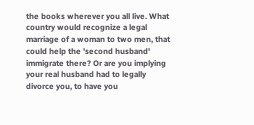the books wherever you all live. What country would recognize a legal marriage of a woman to two men, that could help the 'second husband' immigrate there? Or are you implying your real husband had to legally divorce you, to have you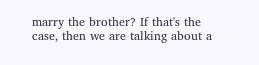marry the brother? If that's the case, then we are talking about a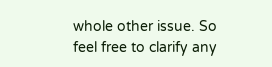whole other issue. So feel free to clarify any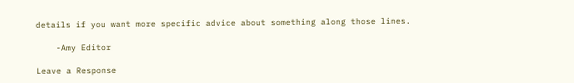details if you want more specific advice about something along those lines.

    -Amy Editor

Leave a Response